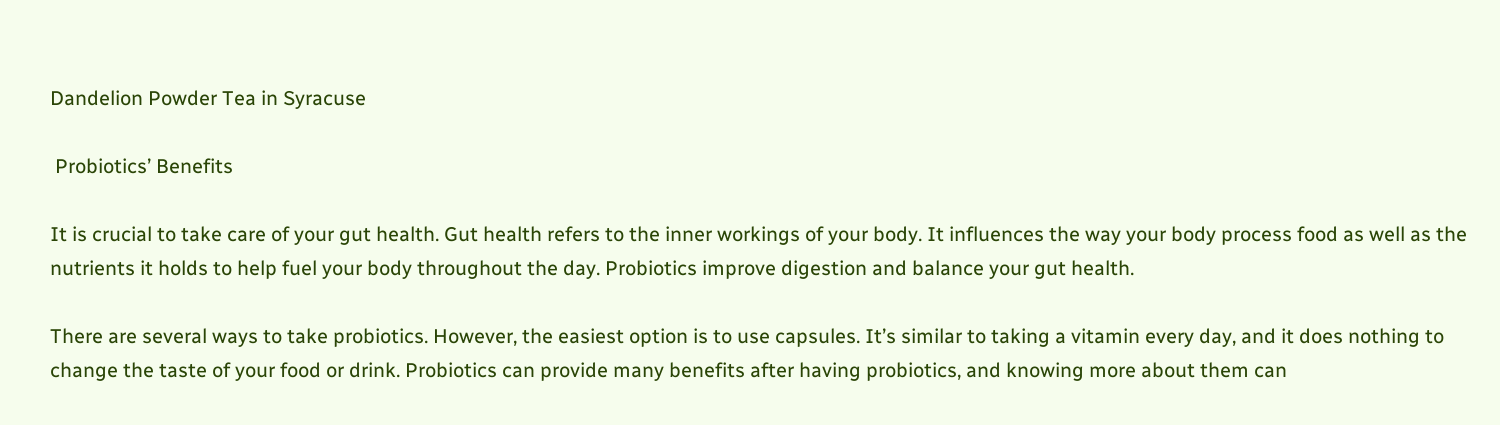Dandelion Powder Tea in Syracuse

 Probiotics’ Benefits

It is crucial to take care of your gut health. Gut health refers to the inner workings of your body. It influences the way your body process food as well as the nutrients it holds to help fuel your body throughout the day. Probiotics improve digestion and balance your gut health.

There are several ways to take probiotics. However, the easiest option is to use capsules. It’s similar to taking a vitamin every day, and it does nothing to change the taste of your food or drink. Probiotics can provide many benefits after having probiotics, and knowing more about them can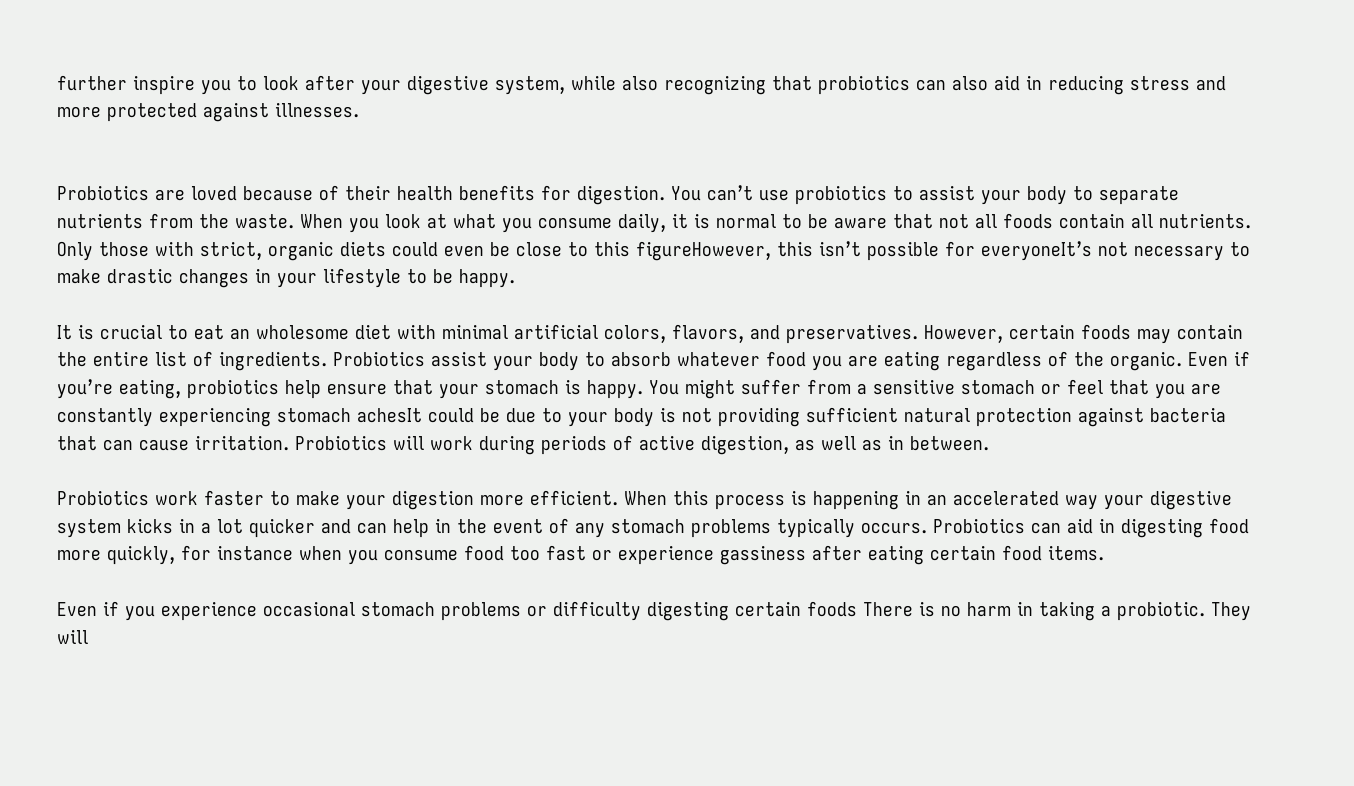further inspire you to look after your digestive system, while also recognizing that probiotics can also aid in reducing stress and more protected against illnesses.


Probiotics are loved because of their health benefits for digestion. You can’t use probiotics to assist your body to separate nutrients from the waste. When you look at what you consume daily, it is normal to be aware that not all foods contain all nutrients. Only those with strict, organic diets could even be close to this figureHowever, this isn’t possible for everyoneIt’s not necessary to make drastic changes in your lifestyle to be happy.

It is crucial to eat an wholesome diet with minimal artificial colors, flavors, and preservatives. However, certain foods may contain the entire list of ingredients. Probiotics assist your body to absorb whatever food you are eating regardless of the organic. Even if you’re eating, probiotics help ensure that your stomach is happy. You might suffer from a sensitive stomach or feel that you are constantly experiencing stomach achesIt could be due to your body is not providing sufficient natural protection against bacteria that can cause irritation. Probiotics will work during periods of active digestion, as well as in between.

Probiotics work faster to make your digestion more efficient. When this process is happening in an accelerated way your digestive system kicks in a lot quicker and can help in the event of any stomach problems typically occurs. Probiotics can aid in digesting food more quickly, for instance when you consume food too fast or experience gassiness after eating certain food items.

Even if you experience occasional stomach problems or difficulty digesting certain foods There is no harm in taking a probiotic. They will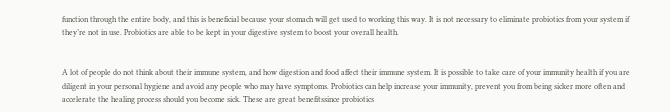function through the entire body, and this is beneficial because your stomach will get used to working this way. It is not necessary to eliminate probiotics from your system if they’re not in use. Probiotics are able to be kept in your digestive system to boost your overall health.


A lot of people do not think about their immune system, and how digestion and food affect their immune system. It is possible to take care of your immunity health if you are diligent in your personal hygiene and avoid any people who may have symptoms. Probiotics can help increase your immunity, prevent you from being sicker more often and accelerate the healing process should you become sick. These are great benefitssince probiotics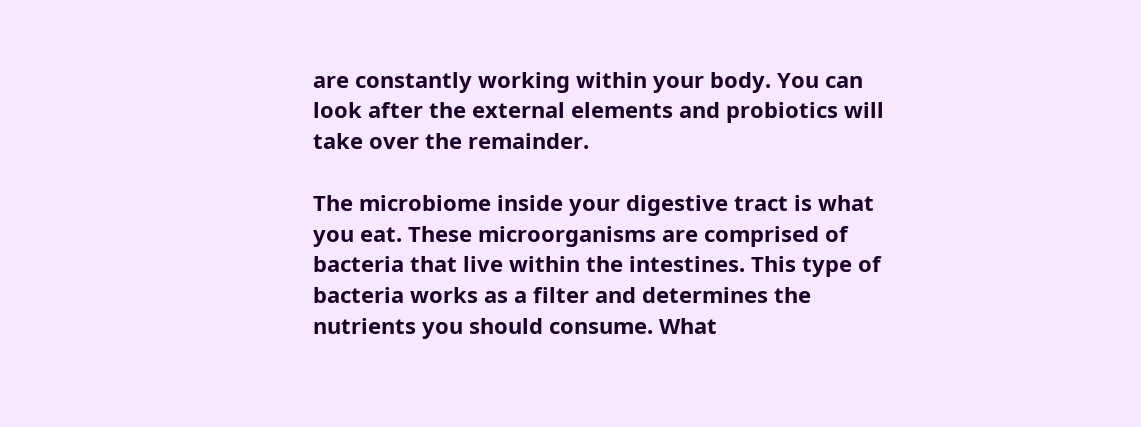are constantly working within your body. You can look after the external elements and probiotics will take over the remainder.

The microbiome inside your digestive tract is what you eat. These microorganisms are comprised of bacteria that live within the intestines. This type of bacteria works as a filter and determines the nutrients you should consume. What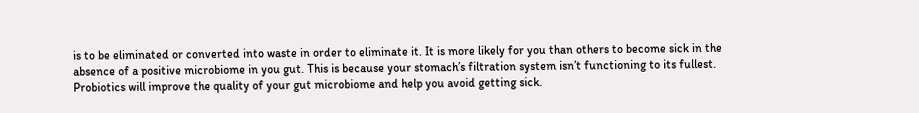is to be eliminated or converted into waste in order to eliminate it. It is more likely for you than others to become sick in the absence of a positive microbiome in you gut. This is because your stomach’s filtration system isn’t functioning to its fullest. Probiotics will improve the quality of your gut microbiome and help you avoid getting sick.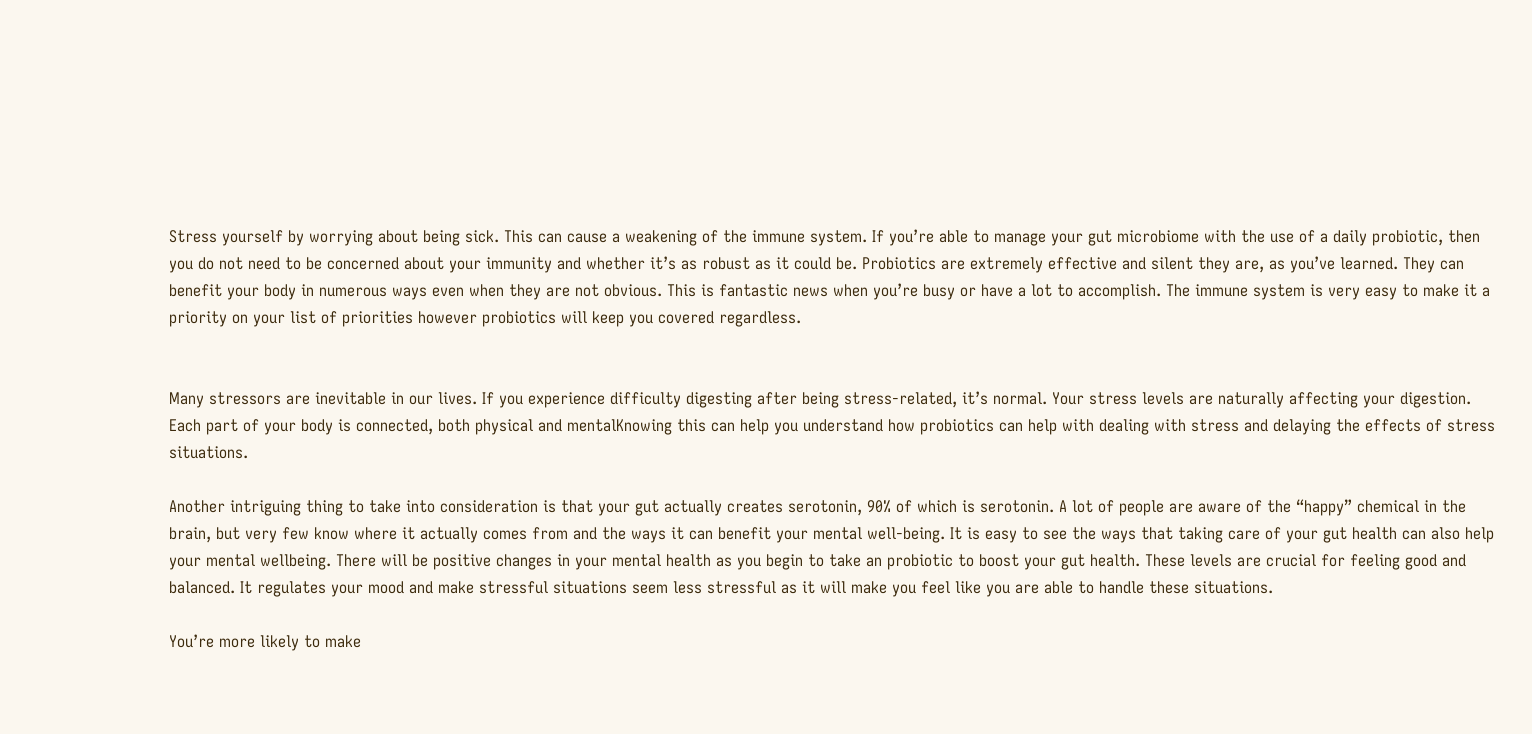Stress yourself by worrying about being sick. This can cause a weakening of the immune system. If you’re able to manage your gut microbiome with the use of a daily probiotic, then you do not need to be concerned about your immunity and whether it’s as robust as it could be. Probiotics are extremely effective and silent they are, as you’ve learned. They can benefit your body in numerous ways even when they are not obvious. This is fantastic news when you’re busy or have a lot to accomplish. The immune system is very easy to make it a priority on your list of priorities however probiotics will keep you covered regardless.


Many stressors are inevitable in our lives. If you experience difficulty digesting after being stress-related, it’s normal. Your stress levels are naturally affecting your digestion. Each part of your body is connected, both physical and mentalKnowing this can help you understand how probiotics can help with dealing with stress and delaying the effects of stress situations.

Another intriguing thing to take into consideration is that your gut actually creates serotonin, 90% of which is serotonin. A lot of people are aware of the “happy” chemical in the brain, but very few know where it actually comes from and the ways it can benefit your mental well-being. It is easy to see the ways that taking care of your gut health can also help your mental wellbeing. There will be positive changes in your mental health as you begin to take an probiotic to boost your gut health. These levels are crucial for feeling good and balanced. It regulates your mood and make stressful situations seem less stressful as it will make you feel like you are able to handle these situations.

You’re more likely to make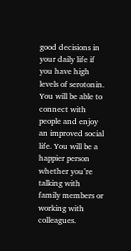good decisions in your daily life if you have high levels of serotonin. You will be able to connect with people and enjoy an improved social life. You will be a happier person whether you’re talking with family members or working with colleagues.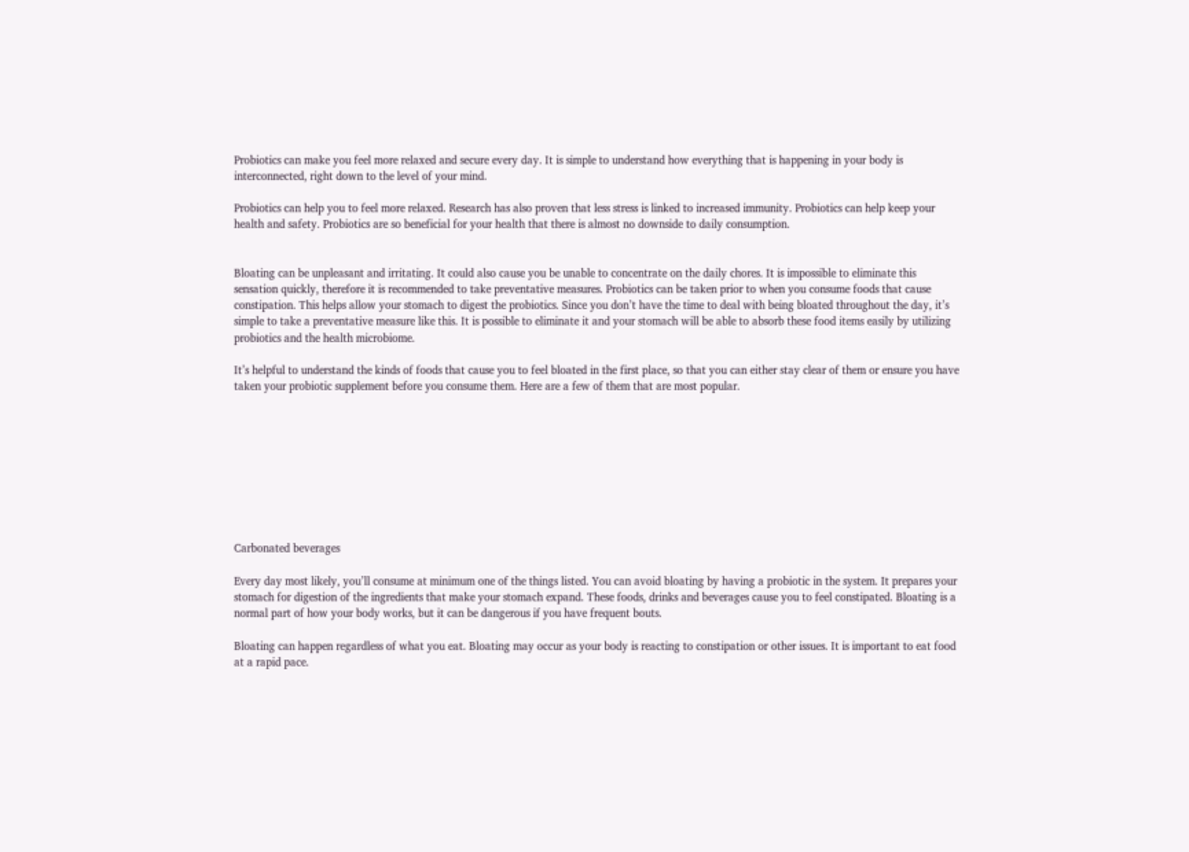Probiotics can make you feel more relaxed and secure every day. It is simple to understand how everything that is happening in your body is interconnected, right down to the level of your mind.

Probiotics can help you to feel more relaxed. Research has also proven that less stress is linked to increased immunity. Probiotics can help keep your health and safety. Probiotics are so beneficial for your health that there is almost no downside to daily consumption.


Bloating can be unpleasant and irritating. It could also cause you be unable to concentrate on the daily chores. It is impossible to eliminate this sensation quickly, therefore it is recommended to take preventative measures. Probiotics can be taken prior to when you consume foods that cause constipation. This helps allow your stomach to digest the probiotics. Since you don’t have the time to deal with being bloated throughout the day, it’s simple to take a preventative measure like this. It is possible to eliminate it and your stomach will be able to absorb these food items easily by utilizing probiotics and the health microbiome.

It’s helpful to understand the kinds of foods that cause you to feel bloated in the first place, so that you can either stay clear of them or ensure you have taken your probiotic supplement before you consume them. Here are a few of them that are most popular.









Carbonated beverages

Every day most likely, you’ll consume at minimum one of the things listed. You can avoid bloating by having a probiotic in the system. It prepares your stomach for digestion of the ingredients that make your stomach expand. These foods, drinks and beverages cause you to feel constipated. Bloating is a normal part of how your body works, but it can be dangerous if you have frequent bouts.

Bloating can happen regardless of what you eat. Bloating may occur as your body is reacting to constipation or other issues. It is important to eat food at a rapid pace.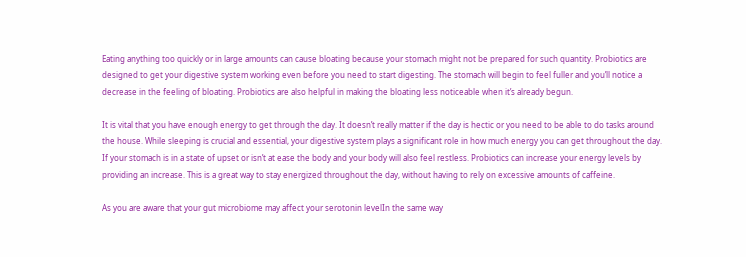Eating anything too quickly or in large amounts can cause bloating because your stomach might not be prepared for such quantity. Probiotics are designed to get your digestive system working even before you need to start digesting. The stomach will begin to feel fuller and you’ll notice a decrease in the feeling of bloating. Probiotics are also helpful in making the bloating less noticeable when it’s already begun.

It is vital that you have enough energy to get through the day. It doesn’t really matter if the day is hectic or you need to be able to do tasks around the house. While sleeping is crucial and essential, your digestive system plays a significant role in how much energy you can get throughout the day. If your stomach is in a state of upset or isn’t at ease the body and your body will also feel restless. Probiotics can increase your energy levels by providing an increase. This is a great way to stay energized throughout the day, without having to rely on excessive amounts of caffeine.

As you are aware that your gut microbiome may affect your serotonin levelIn the same way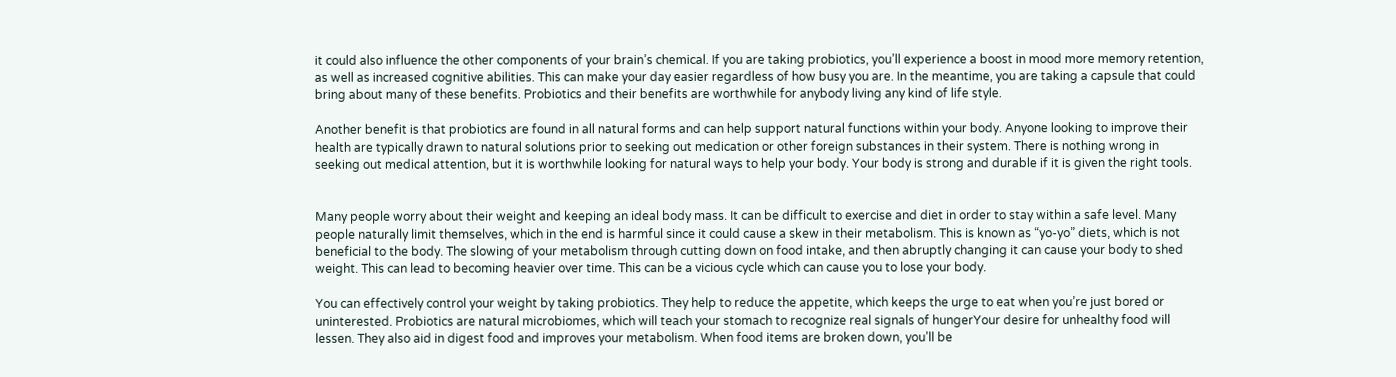it could also influence the other components of your brain’s chemical. If you are taking probiotics, you’ll experience a boost in mood more memory retention, as well as increased cognitive abilities. This can make your day easier regardless of how busy you are. In the meantime, you are taking a capsule that could bring about many of these benefits. Probiotics and their benefits are worthwhile for anybody living any kind of life style.

Another benefit is that probiotics are found in all natural forms and can help support natural functions within your body. Anyone looking to improve their health are typically drawn to natural solutions prior to seeking out medication or other foreign substances in their system. There is nothing wrong in seeking out medical attention, but it is worthwhile looking for natural ways to help your body. Your body is strong and durable if it is given the right tools.


Many people worry about their weight and keeping an ideal body mass. It can be difficult to exercise and diet in order to stay within a safe level. Many people naturally limit themselves, which in the end is harmful since it could cause a skew in their metabolism. This is known as “yo-yo” diets, which is not beneficial to the body. The slowing of your metabolism through cutting down on food intake, and then abruptly changing it can cause your body to shed weight. This can lead to becoming heavier over time. This can be a vicious cycle which can cause you to lose your body.

You can effectively control your weight by taking probiotics. They help to reduce the appetite, which keeps the urge to eat when you’re just bored or uninterested. Probiotics are natural microbiomes, which will teach your stomach to recognize real signals of hungerYour desire for unhealthy food will lessen. They also aid in digest food and improves your metabolism. When food items are broken down, you’ll be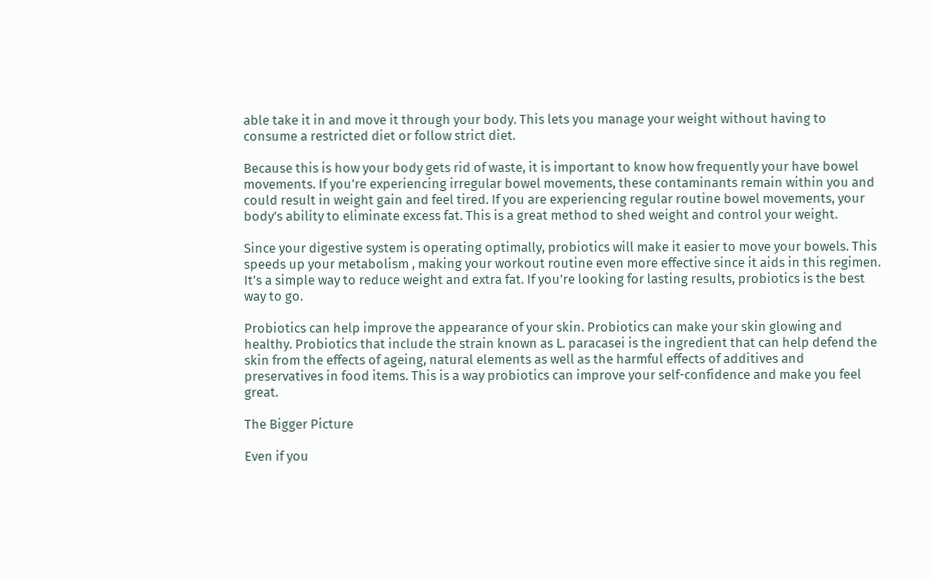able take it in and move it through your body. This lets you manage your weight without having to consume a restricted diet or follow strict diet.

Because this is how your body gets rid of waste, it is important to know how frequently your have bowel movements. If you’re experiencing irregular bowel movements, these contaminants remain within you and could result in weight gain and feel tired. If you are experiencing regular routine bowel movements, your body’s ability to eliminate excess fat. This is a great method to shed weight and control your weight.

Since your digestive system is operating optimally, probiotics will make it easier to move your bowels. This speeds up your metabolism , making your workout routine even more effective since it aids in this regimen. It’s a simple way to reduce weight and extra fat. If you’re looking for lasting results, probiotics is the best way to go.

Probiotics can help improve the appearance of your skin. Probiotics can make your skin glowing and healthy. Probiotics that include the strain known as L. paracasei is the ingredient that can help defend the skin from the effects of ageing, natural elements as well as the harmful effects of additives and preservatives in food items. This is a way probiotics can improve your self-confidence and make you feel great.

The Bigger Picture

Even if you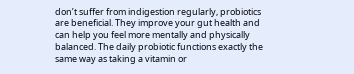don’t suffer from indigestion regularly, probiotics are beneficial. They improve your gut health and can help you feel more mentally and physically balanced. The daily probiotic functions exactly the same way as taking a vitamin or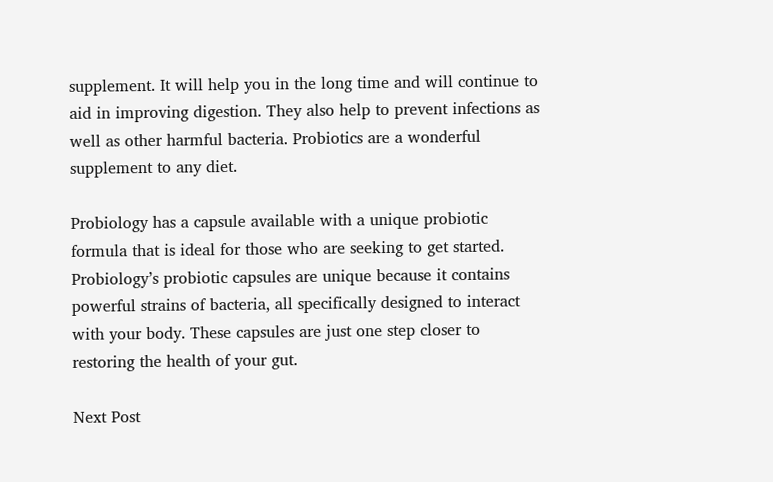supplement. It will help you in the long time and will continue to aid in improving digestion. They also help to prevent infections as well as other harmful bacteria. Probiotics are a wonderful supplement to any diet.

Probiology has a capsule available with a unique probiotic formula that is ideal for those who are seeking to get started. Probiology’s probiotic capsules are unique because it contains powerful strains of bacteria, all specifically designed to interact with your body. These capsules are just one step closer to restoring the health of your gut.

Next Post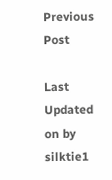Previous Post

Last Updated on by silktie1